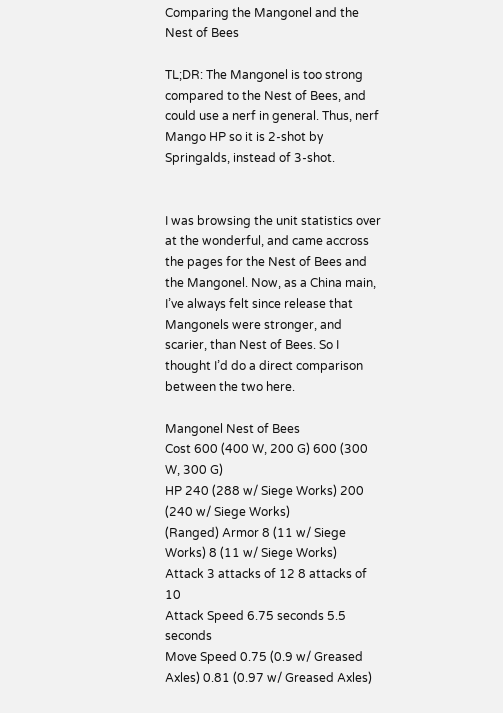Comparing the Mangonel and the Nest of Bees

TL;DR: The Mangonel is too strong compared to the Nest of Bees, and could use a nerf in general. Thus, nerf Mango HP so it is 2-shot by Springalds, instead of 3-shot.


I was browsing the unit statistics over at the wonderful, and came accross the pages for the Nest of Bees and the Mangonel. Now, as a China main, I’ve always felt since release that Mangonels were stronger, and scarier, than Nest of Bees. So I thought I’d do a direct comparison between the two here.

Mangonel Nest of Bees
Cost 600 (400 W, 200 G) 600 (300 W, 300 G)
HP 240 (288 w/ Siege Works) 200 (240 w/ Siege Works)
(Ranged) Armor 8 (11 w/ Siege Works) 8 (11 w/ Siege Works)
Attack 3 attacks of 12 8 attacks of 10
Attack Speed 6.75 seconds 5.5 seconds
Move Speed 0.75 (0.9 w/ Greased Axles) 0.81 (0.97 w/ Greased Axles)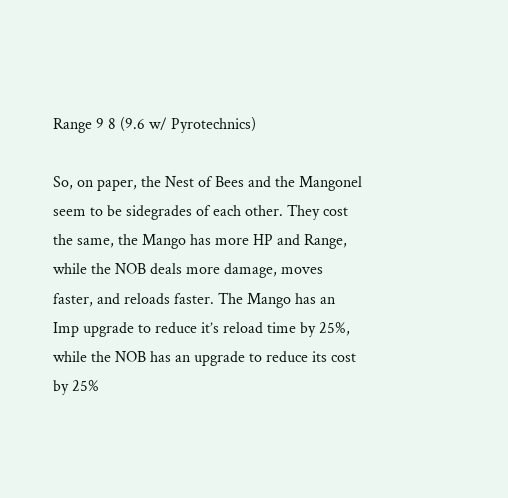Range 9 8 (9.6 w/ Pyrotechnics)

So, on paper, the Nest of Bees and the Mangonel seem to be sidegrades of each other. They cost the same, the Mango has more HP and Range, while the NOB deals more damage, moves faster, and reloads faster. The Mango has an Imp upgrade to reduce it’s reload time by 25%, while the NOB has an upgrade to reduce its cost by 25%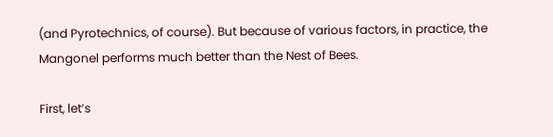(and Pyrotechnics, of course). But because of various factors, in practice, the Mangonel performs much better than the Nest of Bees.

First, let’s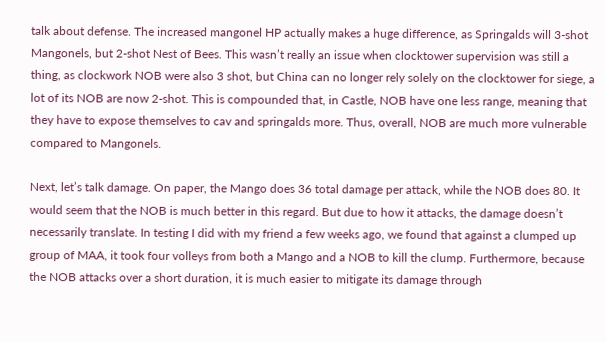talk about defense. The increased mangonel HP actually makes a huge difference, as Springalds will 3-shot Mangonels, but 2-shot Nest of Bees. This wasn’t really an issue when clocktower supervision was still a thing, as clockwork NOB were also 3 shot, but China can no longer rely solely on the clocktower for siege, a lot of its NOB are now 2-shot. This is compounded that, in Castle, NOB have one less range, meaning that they have to expose themselves to cav and springalds more. Thus, overall, NOB are much more vulnerable compared to Mangonels.

Next, let’s talk damage. On paper, the Mango does 36 total damage per attack, while the NOB does 80. It would seem that the NOB is much better in this regard. But due to how it attacks, the damage doesn’t necessarily translate. In testing I did with my friend a few weeks ago, we found that against a clumped up group of MAA, it took four volleys from both a Mango and a NOB to kill the clump. Furthermore, because the NOB attacks over a short duration, it is much easier to mitigate its damage through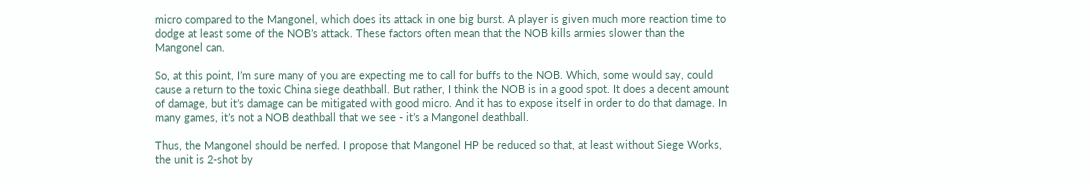micro compared to the Mangonel, which does its attack in one big burst. A player is given much more reaction time to dodge at least some of the NOB’s attack. These factors often mean that the NOB kills armies slower than the Mangonel can.

So, at this point, I’m sure many of you are expecting me to call for buffs to the NOB. Which, some would say, could cause a return to the toxic China siege deathball. But rather, I think the NOB is in a good spot. It does a decent amount of damage, but it’s damage can be mitigated with good micro. And it has to expose itself in order to do that damage. In many games, it’s not a NOB deathball that we see - it’s a Mangonel deathball.

Thus, the Mangonel should be nerfed. I propose that Mangonel HP be reduced so that, at least without Siege Works, the unit is 2-shot by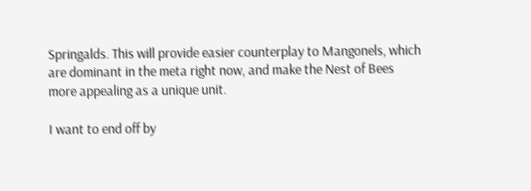Springalds. This will provide easier counterplay to Mangonels, which are dominant in the meta right now, and make the Nest of Bees more appealing as a unique unit.

I want to end off by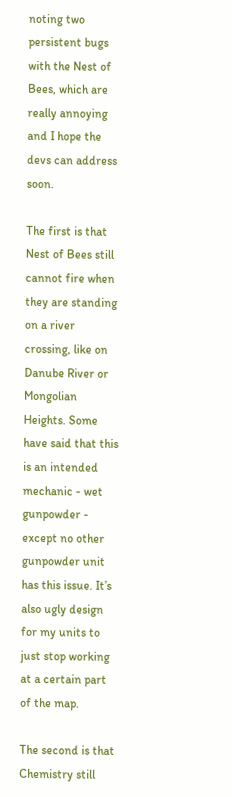noting two persistent bugs with the Nest of Bees, which are really annoying and I hope the devs can address soon.

The first is that Nest of Bees still cannot fire when they are standing on a river crossing, like on Danube River or Mongolian Heights. Some have said that this is an intended mechanic - wet gunpowder - except no other gunpowder unit has this issue. It’s also ugly design for my units to just stop working at a certain part of the map.

The second is that Chemistry still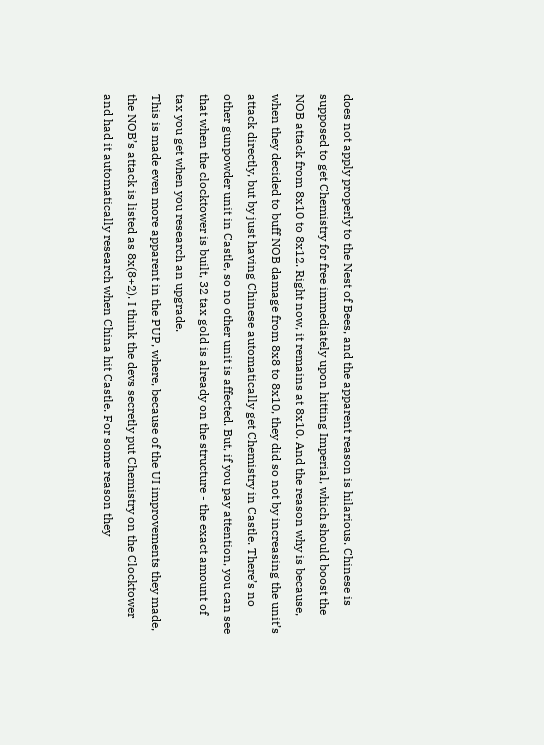does not apply properly to the Nest of Bees, and the apparent reason is hilarious. Chinese is supposed to get Chemistry for free immediately upon hitting Imperial, which should boost the NOB attack from 8x10 to 8x12. Right now, it remains at 8x10. And the reason why is because, when they decided to buff NOB damage from 8x8 to 8x10, they did so not by increasing the unit’s attack directly, but by just having Chinese automatically get Chemistry in Castle. There’s no other gunpowder unit in Castle, so no other unit is affected. But, if you pay attention, you can see that when the clocktower is built, 32 tax gold is already on the structure - the exact amount of tax you get when you research an upgrade.
This is made even more apparent in the PUP, where, because of the UI improvements they made, the NOB’s attack is listed as 8x(8+2). I think the devs secretly put Chemistry on the Clocktower and had it automatically research when China hit Castle. For some reason they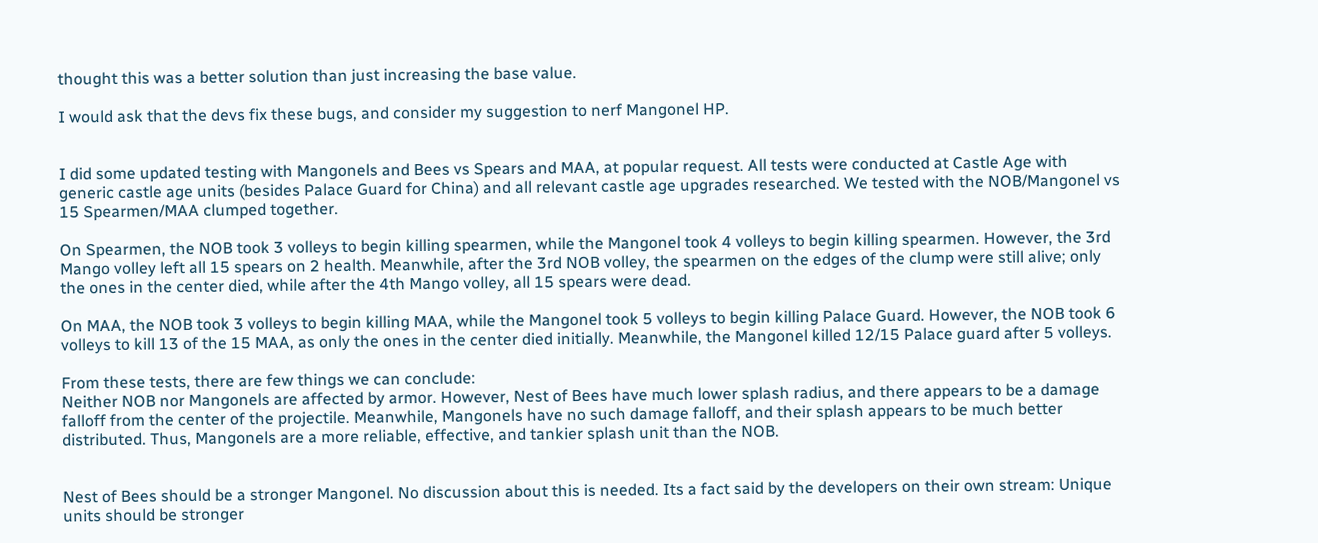thought this was a better solution than just increasing the base value.

I would ask that the devs fix these bugs, and consider my suggestion to nerf Mangonel HP.


I did some updated testing with Mangonels and Bees vs Spears and MAA, at popular request. All tests were conducted at Castle Age with generic castle age units (besides Palace Guard for China) and all relevant castle age upgrades researched. We tested with the NOB/Mangonel vs 15 Spearmen/MAA clumped together.

On Spearmen, the NOB took 3 volleys to begin killing spearmen, while the Mangonel took 4 volleys to begin killing spearmen. However, the 3rd Mango volley left all 15 spears on 2 health. Meanwhile, after the 3rd NOB volley, the spearmen on the edges of the clump were still alive; only the ones in the center died, while after the 4th Mango volley, all 15 spears were dead.

On MAA, the NOB took 3 volleys to begin killing MAA, while the Mangonel took 5 volleys to begin killing Palace Guard. However, the NOB took 6 volleys to kill 13 of the 15 MAA, as only the ones in the center died initially. Meanwhile, the Mangonel killed 12/15 Palace guard after 5 volleys.

From these tests, there are few things we can conclude:
Neither NOB nor Mangonels are affected by armor. However, Nest of Bees have much lower splash radius, and there appears to be a damage falloff from the center of the projectile. Meanwhile, Mangonels have no such damage falloff, and their splash appears to be much better distributed. Thus, Mangonels are a more reliable, effective, and tankier splash unit than the NOB.


Nest of Bees should be a stronger Mangonel. No discussion about this is needed. Its a fact said by the developers on their own stream: Unique units should be stronger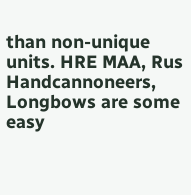than non-unique units. HRE MAA, Rus Handcannoneers, Longbows are some easy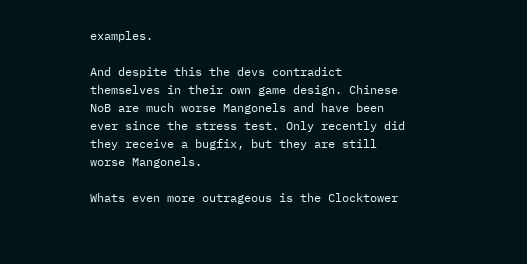examples.

And despite this the devs contradict themselves in their own game design. Chinese NoB are much worse Mangonels and have been ever since the stress test. Only recently did they receive a bugfix, but they are still worse Mangonels.

Whats even more outrageous is the Clocktower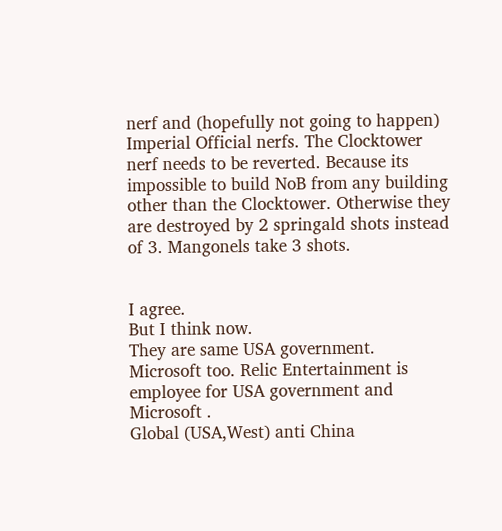nerf and (hopefully not going to happen) Imperial Official nerfs. The Clocktower nerf needs to be reverted. Because its impossible to build NoB from any building other than the Clocktower. Otherwise they are destroyed by 2 springald shots instead of 3. Mangonels take 3 shots.


I agree.
But I think now.
They are same USA government.
Microsoft too. Relic Entertainment is employee for USA government and Microsoft .
Global (USA,West) anti China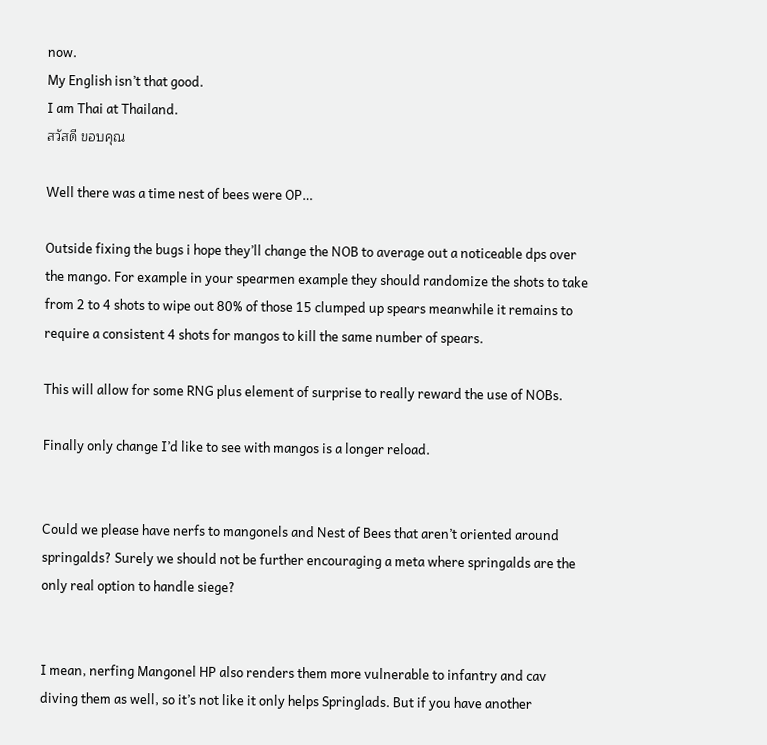now.
My English isn’t that good.
I am Thai at Thailand.
สวัสดี ขอบคุณ

Well there was a time nest of bees were OP…

Outside fixing the bugs i hope they’ll change the NOB to average out a noticeable dps over the mango. For example in your spearmen example they should randomize the shots to take from 2 to 4 shots to wipe out 80% of those 15 clumped up spears meanwhile it remains to require a consistent 4 shots for mangos to kill the same number of spears.

This will allow for some RNG plus element of surprise to really reward the use of NOBs.

Finally only change I’d like to see with mangos is a longer reload.


Could we please have nerfs to mangonels and Nest of Bees that aren’t oriented around springalds? Surely we should not be further encouraging a meta where springalds are the only real option to handle siege?


I mean, nerfing Mangonel HP also renders them more vulnerable to infantry and cav diving them as well, so it’s not like it only helps Springlads. But if you have another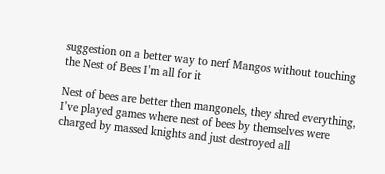suggestion on a better way to nerf Mangos without touching the Nest of Bees I’m all for it

Nest of bees are better then mangonels, they shred everything, I’ve played games where nest of bees by themselves were charged by massed knights and just destroyed all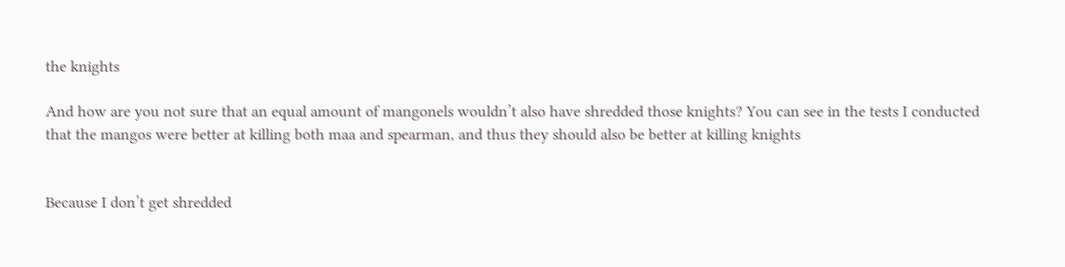the knights

And how are you not sure that an equal amount of mangonels wouldn’t also have shredded those knights? You can see in the tests I conducted that the mangos were better at killing both maa and spearman, and thus they should also be better at killing knights


Because I don’t get shredded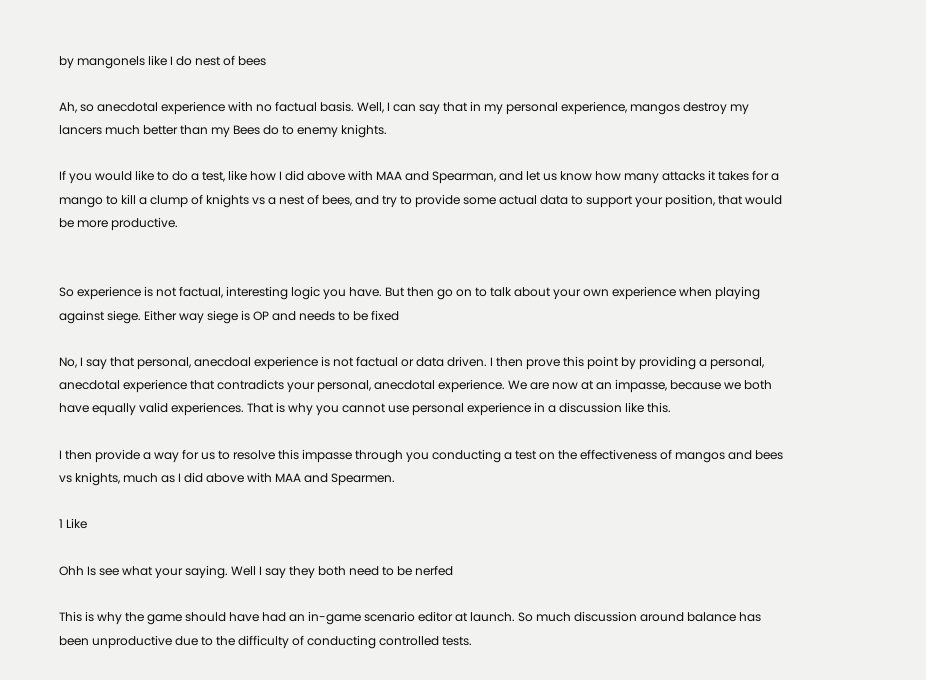by mangonels like I do nest of bees

Ah, so anecdotal experience with no factual basis. Well, I can say that in my personal experience, mangos destroy my lancers much better than my Bees do to enemy knights.

If you would like to do a test, like how I did above with MAA and Spearman, and let us know how many attacks it takes for a mango to kill a clump of knights vs a nest of bees, and try to provide some actual data to support your position, that would be more productive.


So experience is not factual, interesting logic you have. But then go on to talk about your own experience when playing against siege. Either way siege is OP and needs to be fixed

No, I say that personal, anecdoal experience is not factual or data driven. I then prove this point by providing a personal, anecdotal experience that contradicts your personal, anecdotal experience. We are now at an impasse, because we both have equally valid experiences. That is why you cannot use personal experience in a discussion like this.

I then provide a way for us to resolve this impasse through you conducting a test on the effectiveness of mangos and bees vs knights, much as I did above with MAA and Spearmen.

1 Like

Ohh Is see what your saying. Well I say they both need to be nerfed

This is why the game should have had an in-game scenario editor at launch. So much discussion around balance has been unproductive due to the difficulty of conducting controlled tests.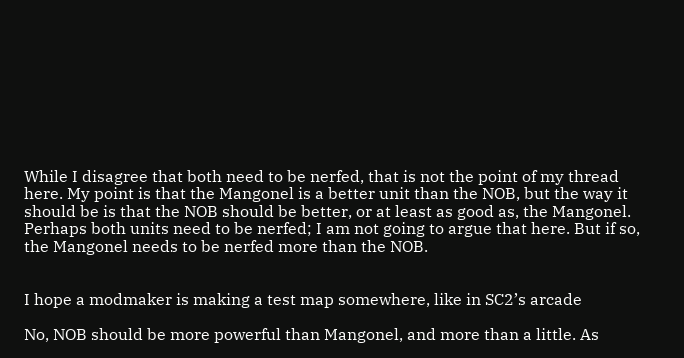While I disagree that both need to be nerfed, that is not the point of my thread here. My point is that the Mangonel is a better unit than the NOB, but the way it should be is that the NOB should be better, or at least as good as, the Mangonel. Perhaps both units need to be nerfed; I am not going to argue that here. But if so, the Mangonel needs to be nerfed more than the NOB.


I hope a modmaker is making a test map somewhere, like in SC2’s arcade

No, NOB should be more powerful than Mangonel, and more than a little. As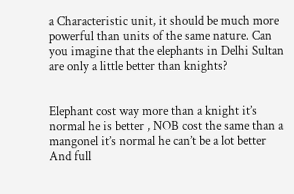a Characteristic unit, it should be much more powerful than units of the same nature. Can you imagine that the elephants in Delhi Sultan are only a little better than knights?


Elephant cost way more than a knight it’s normal he is better , NOB cost the same than a mangonel it’s normal he can’t be a lot better
And full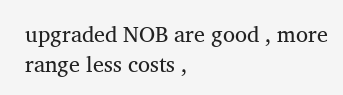upgraded NOB are good , more range less costs ,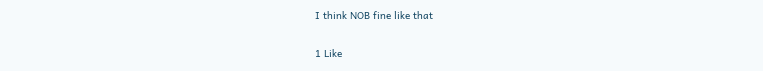I think NOB fine like that

1 Like